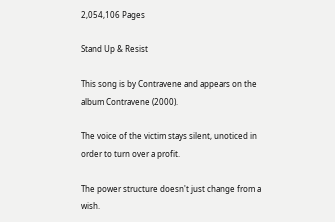2,054,106 Pages

Stand Up & Resist

This song is by Contravene and appears on the album Contravene (2000).

The voice of the victim stays silent, unoticed in order to turn over a profit.

The power structure doesn't just change from a wish.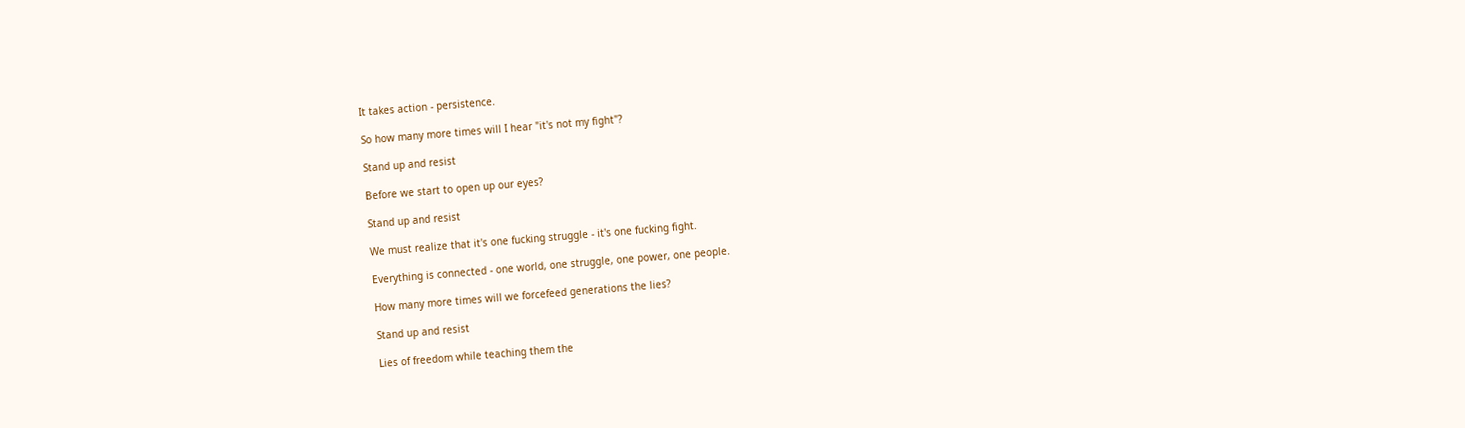It takes action - persistence.

So how many more times will I hear "it's not my fight"?

Stand up and resist

Before we start to open up our eyes?

Stand up and resist

We must realize that it's one fucking struggle - it's one fucking fight.

Everything is connected - one world, one struggle, one power, one people.

How many more times will we forcefeed generations the lies?

Stand up and resist

Lies of freedom while teaching them the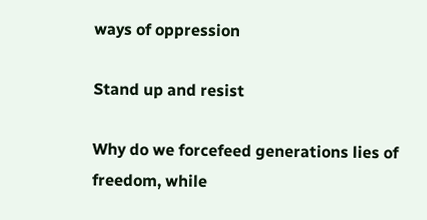ways of oppression

Stand up and resist

Why do we forcefeed generations lies of freedom, while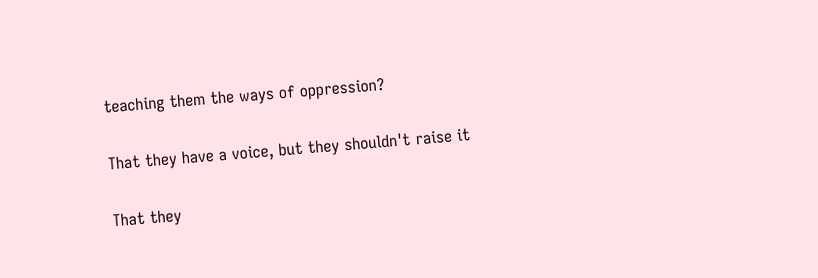teaching them the ways of oppression?

That they have a voice, but they shouldn't raise it

That they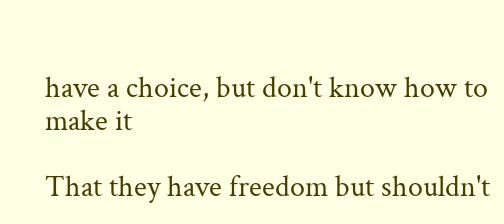have a choice, but don't know how to make it

That they have freedom but shouldn't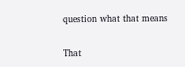question what that means

That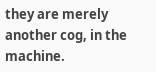they are merely another cog, in the machine.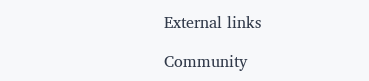External links

Community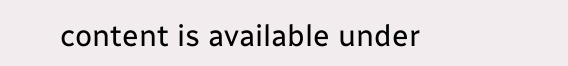content is available under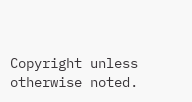Copyright unless otherwise noted.